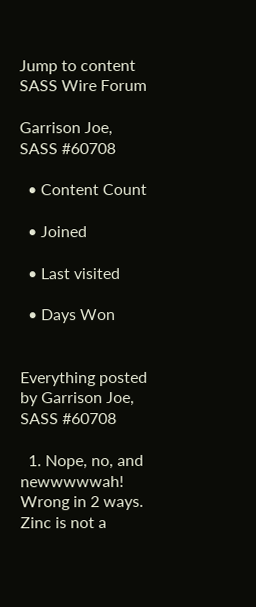Jump to content
SASS Wire Forum

Garrison Joe, SASS #60708

  • Content Count

  • Joined

  • Last visited

  • Days Won


Everything posted by Garrison Joe, SASS #60708

  1. Nope, no, and newwwwwah! Wrong in 2 ways. Zinc is not a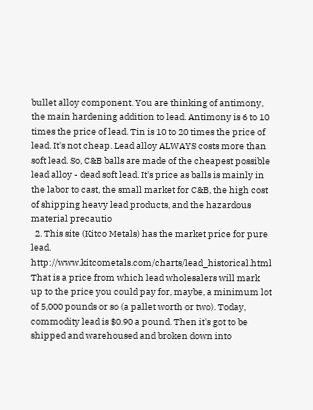bullet alloy component. You are thinking of antimony, the main hardening addition to lead. Antimony is 6 to 10 times the price of lead. Tin is 10 to 20 times the price of lead. It's not cheap. Lead alloy ALWAYS costs more than soft lead. So, C&B balls are made of the cheapest possible lead alloy - dead soft lead. It's price as balls is mainly in the labor to cast, the small market for C&B, the high cost of shipping heavy lead products, and the hazardous material precautio
  2. This site (Kitco Metals) has the market price for pure lead. http://www.kitcometals.com/charts/lead_historical.html That is a price from which lead wholesalers will mark up to the price you could pay for, maybe, a minimum lot of 5,000 pounds or so (a pallet worth or two). Today, commodity lead is $0.90 a pound. Then it's got to be shipped and warehoused and broken down into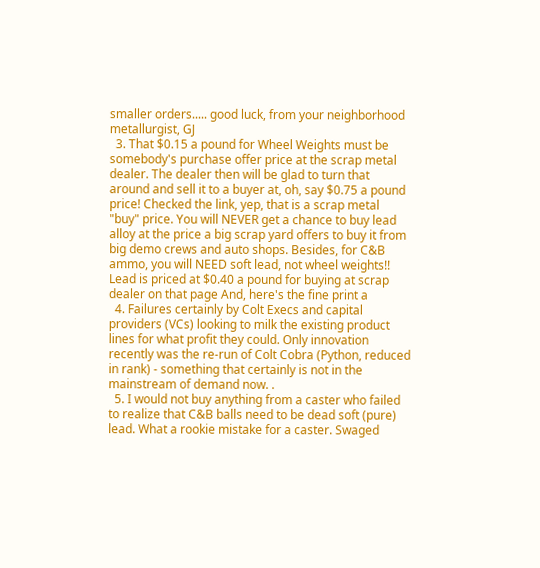smaller orders..... good luck, from your neighborhood metallurgist, GJ
  3. That $0.15 a pound for Wheel Weights must be somebody's purchase offer price at the scrap metal dealer. The dealer then will be glad to turn that around and sell it to a buyer at, oh, say $0.75 a pound price! Checked the link, yep, that is a scrap metal "buy" price. You will NEVER get a chance to buy lead alloy at the price a big scrap yard offers to buy it from big demo crews and auto shops. Besides, for C&B ammo, you will NEED soft lead, not wheel weights!! Lead is priced at $0.40 a pound for buying at scrap dealer on that page And, here's the fine print a
  4. Failures certainly by Colt Execs and capital providers (VCs) looking to milk the existing product lines for what profit they could. Only innovation recently was the re-run of Colt Cobra (Python, reduced in rank) - something that certainly is not in the mainstream of demand now. .
  5. I would not buy anything from a caster who failed to realize that C&B balls need to be dead soft (pure) lead. What a rookie mistake for a caster. Swaged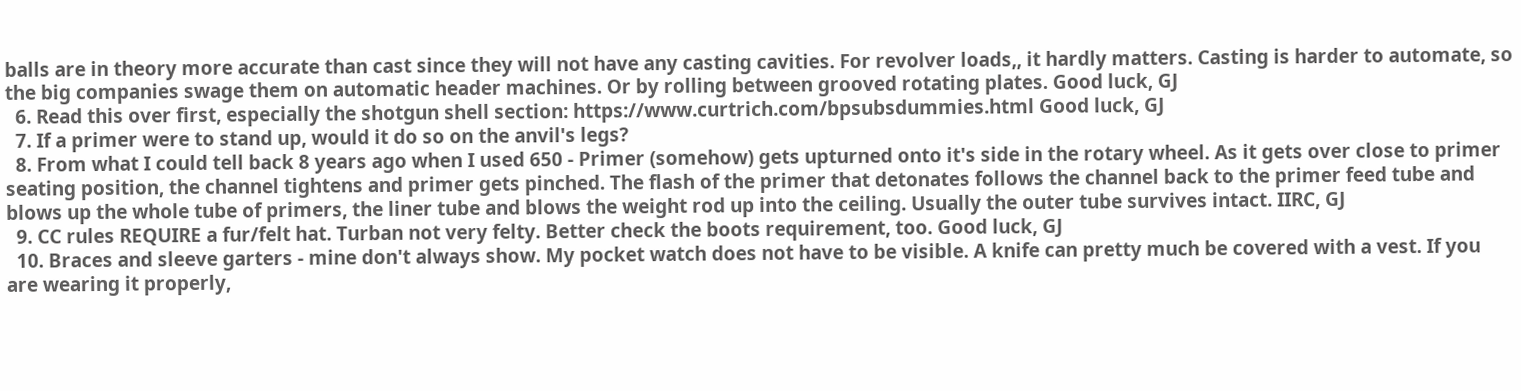balls are in theory more accurate than cast since they will not have any casting cavities. For revolver loads,, it hardly matters. Casting is harder to automate, so the big companies swage them on automatic header machines. Or by rolling between grooved rotating plates. Good luck, GJ
  6. Read this over first, especially the shotgun shell section: https://www.curtrich.com/bpsubsdummies.html Good luck, GJ
  7. If a primer were to stand up, would it do so on the anvil's legs?
  8. From what I could tell back 8 years ago when I used 650 - Primer (somehow) gets upturned onto it's side in the rotary wheel. As it gets over close to primer seating position, the channel tightens and primer gets pinched. The flash of the primer that detonates follows the channel back to the primer feed tube and blows up the whole tube of primers, the liner tube and blows the weight rod up into the ceiling. Usually the outer tube survives intact. IIRC, GJ
  9. CC rules REQUIRE a fur/felt hat. Turban not very felty. Better check the boots requirement, too. Good luck, GJ
  10. Braces and sleeve garters - mine don't always show. My pocket watch does not have to be visible. A knife can pretty much be covered with a vest. If you are wearing it properly,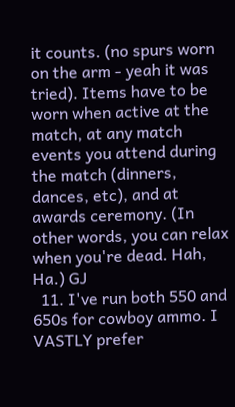it counts. (no spurs worn on the arm - yeah it was tried). Items have to be worn when active at the match, at any match events you attend during the match (dinners, dances, etc), and at awards ceremony. (In other words, you can relax when you're dead. Hah, Ha.) GJ
  11. I've run both 550 and 650s for cowboy ammo. I VASTLY prefer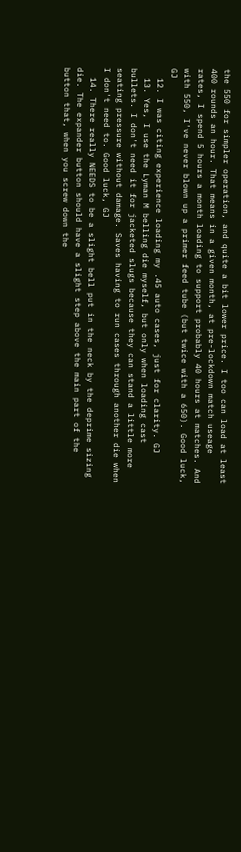the 550 for simpler operation, and quite a bit lower price. I too can load at least 400 rounds an hour. That means in a given month, at pre-lockdown match useage rates, I spend 5 hours a month loading to support probably 40 hours at matches. And with 550, I've never blown up a primer feed tube (but twice with a 650). Good luck, GJ
  12. I was citing experience loading my .45 auto cases, just for clarity. GJ
  13. Yes, I use the Lyman M belling die myself, but only when loading cast bullets. I don't need it for jacketed slugs because they can stand a little more seating pressure without damage. Saves having to run cases through another die when I don't need to. Good luck, GJ
  14. There really NEEDS to be a slight bell put in the neck by the deprime sizing die. The expander button should have a slight step above the main part of the button that, when you screw down the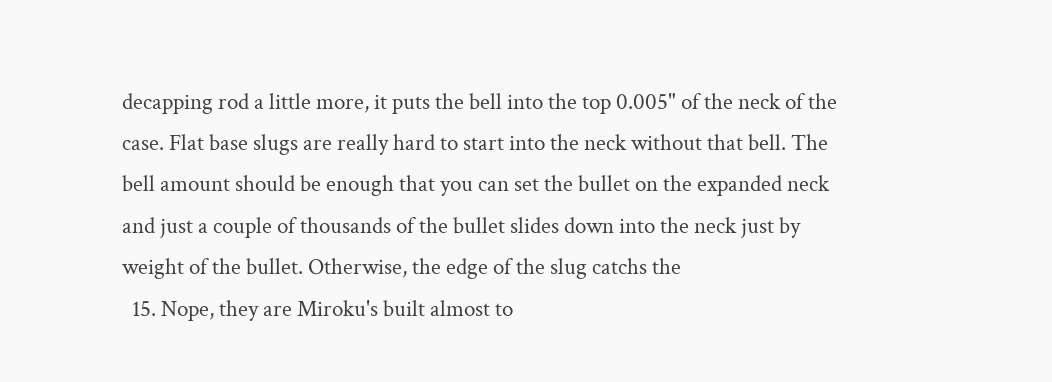decapping rod a little more, it puts the bell into the top 0.005" of the neck of the case. Flat base slugs are really hard to start into the neck without that bell. The bell amount should be enough that you can set the bullet on the expanded neck and just a couple of thousands of the bullet slides down into the neck just by weight of the bullet. Otherwise, the edge of the slug catchs the
  15. Nope, they are Miroku's built almost to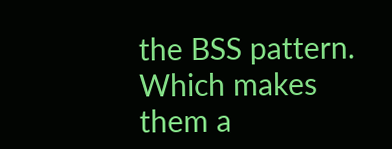the BSS pattern. Which makes them a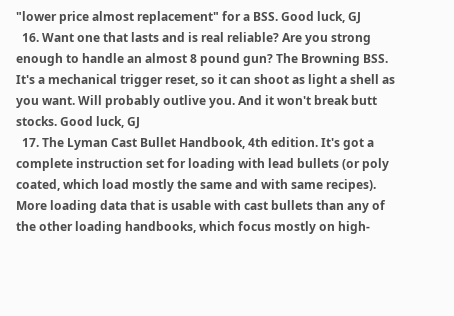"lower price almost replacement" for a BSS. Good luck, GJ
  16. Want one that lasts and is real reliable? Are you strong enough to handle an almost 8 pound gun? The Browning BSS. It's a mechanical trigger reset, so it can shoot as light a shell as you want. Will probably outlive you. And it won't break butt stocks. Good luck, GJ
  17. The Lyman Cast Bullet Handbook, 4th edition. It's got a complete instruction set for loading with lead bullets (or poly coated, which load mostly the same and with same recipes). More loading data that is usable with cast bullets than any of the other loading handbooks, which focus mostly on high-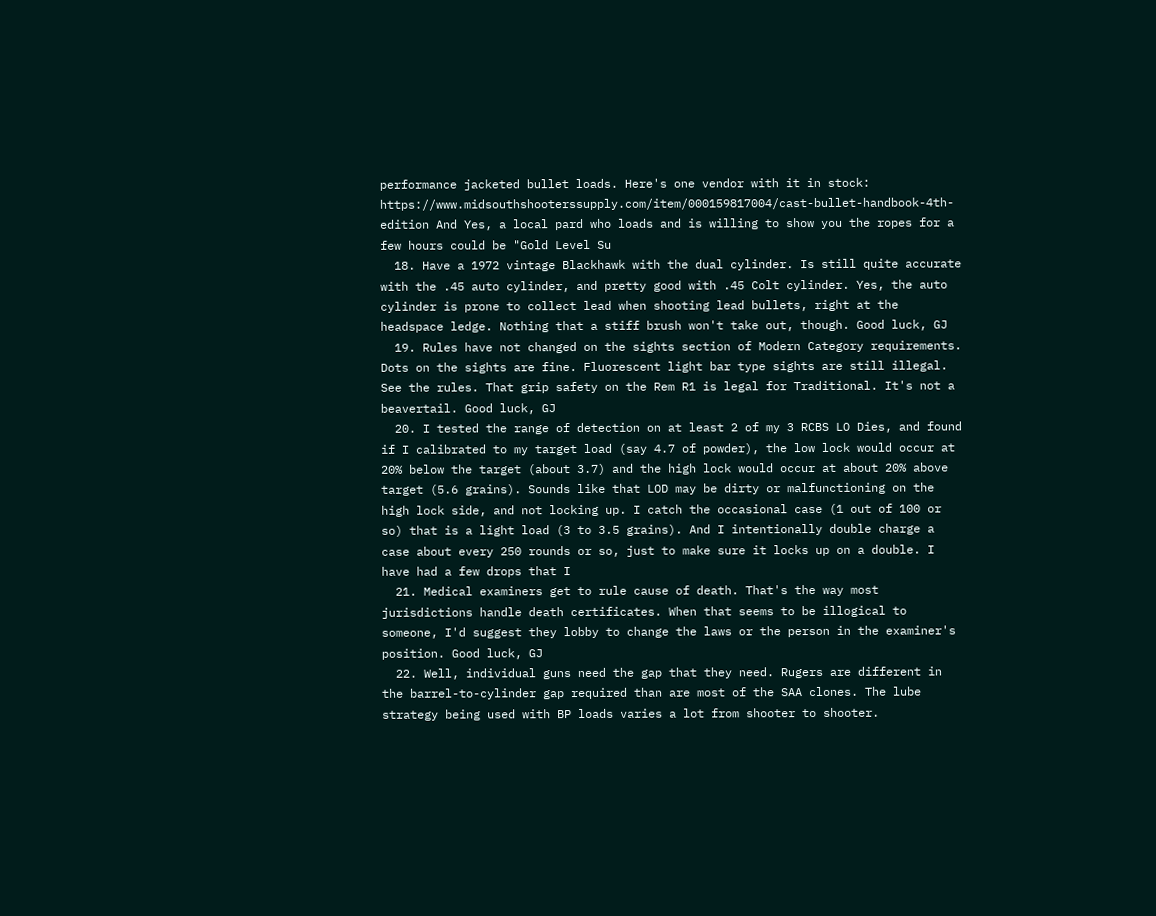performance jacketed bullet loads. Here's one vendor with it in stock: https://www.midsouthshooterssupply.com/item/000159817004/cast-bullet-handbook-4th-edition And Yes, a local pard who loads and is willing to show you the ropes for a few hours could be "Gold Level Su
  18. Have a 1972 vintage Blackhawk with the dual cylinder. Is still quite accurate with the .45 auto cylinder, and pretty good with .45 Colt cylinder. Yes, the auto cylinder is prone to collect lead when shooting lead bullets, right at the headspace ledge. Nothing that a stiff brush won't take out, though. Good luck, GJ
  19. Rules have not changed on the sights section of Modern Category requirements. Dots on the sights are fine. Fluorescent light bar type sights are still illegal. See the rules. That grip safety on the Rem R1 is legal for Traditional. It's not a beavertail. Good luck, GJ
  20. I tested the range of detection on at least 2 of my 3 RCBS LO Dies, and found if I calibrated to my target load (say 4.7 of powder), the low lock would occur at 20% below the target (about 3.7) and the high lock would occur at about 20% above target (5.6 grains). Sounds like that LOD may be dirty or malfunctioning on the high lock side, and not locking up. I catch the occasional case (1 out of 100 or so) that is a light load (3 to 3.5 grains). And I intentionally double charge a case about every 250 rounds or so, just to make sure it locks up on a double. I have had a few drops that I
  21. Medical examiners get to rule cause of death. That's the way most jurisdictions handle death certificates. When that seems to be illogical to someone, I'd suggest they lobby to change the laws or the person in the examiner's position. Good luck, GJ
  22. Well, individual guns need the gap that they need. Rugers are different in the barrel-to-cylinder gap required than are most of the SAA clones. The lube strategy being used with BP loads varies a lot from shooter to shooter.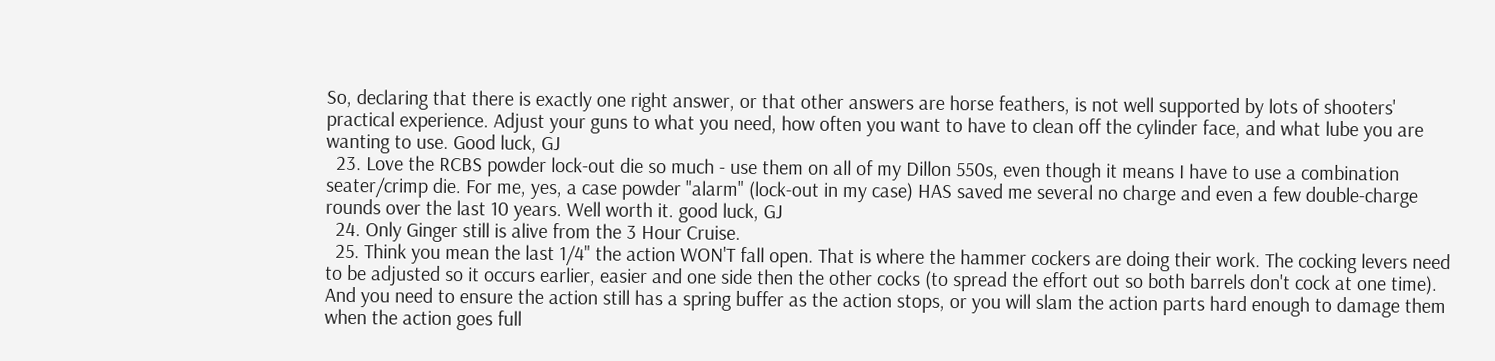So, declaring that there is exactly one right answer, or that other answers are horse feathers, is not well supported by lots of shooters' practical experience. Adjust your guns to what you need, how often you want to have to clean off the cylinder face, and what lube you are wanting to use. Good luck, GJ
  23. Love the RCBS powder lock-out die so much - use them on all of my Dillon 550s, even though it means I have to use a combination seater/crimp die. For me, yes, a case powder "alarm" (lock-out in my case) HAS saved me several no charge and even a few double-charge rounds over the last 10 years. Well worth it. good luck, GJ
  24. Only Ginger still is alive from the 3 Hour Cruise.
  25. Think you mean the last 1/4" the action WON'T fall open. That is where the hammer cockers are doing their work. The cocking levers need to be adjusted so it occurs earlier, easier and one side then the other cocks (to spread the effort out so both barrels don't cock at one time). And you need to ensure the action still has a spring buffer as the action stops, or you will slam the action parts hard enough to damage them when the action goes full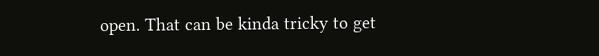open. That can be kinda tricky to get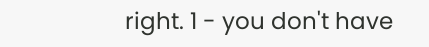right. 1 - you don't have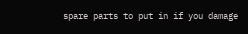spare parts to put in if you damage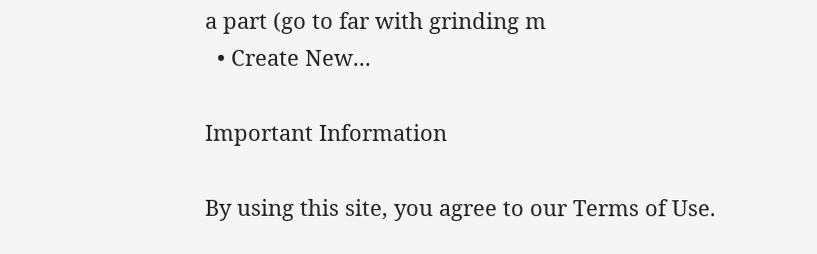a part (go to far with grinding m
  • Create New...

Important Information

By using this site, you agree to our Terms of Use.